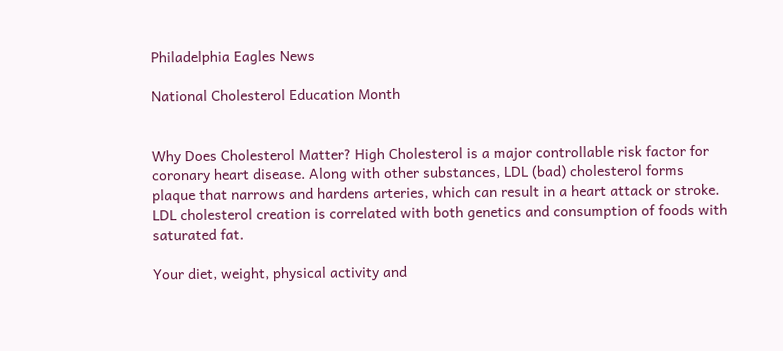Philadelphia Eagles News

National Cholesterol Education Month


Why Does Cholesterol Matter? High Cholesterol is a major controllable risk factor for coronary heart disease. Along with other substances, LDL (bad) cholesterol forms plaque that narrows and hardens arteries, which can result in a heart attack or stroke.  LDL cholesterol creation is correlated with both genetics and consumption of foods with saturated fat.

Your diet, weight, physical activity and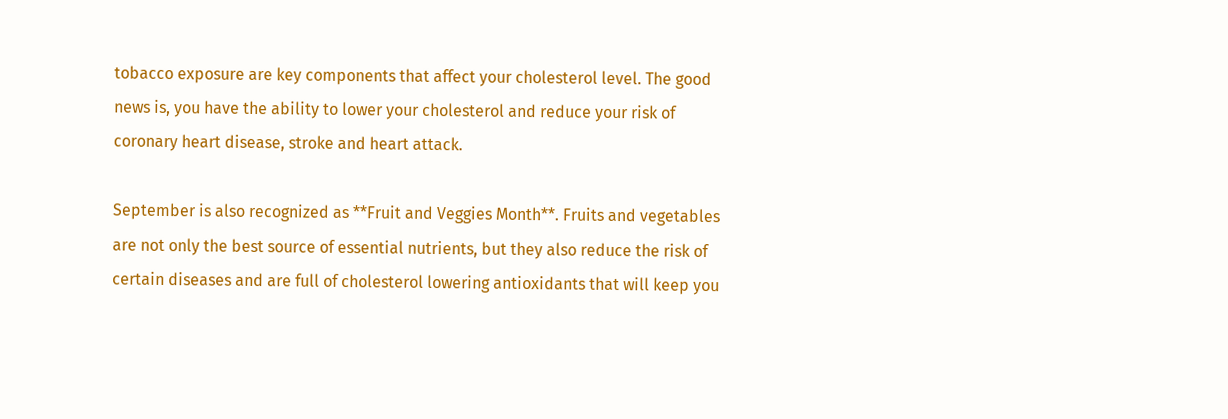tobacco exposure are key components that affect your cholesterol level. The good news is, you have the ability to lower your cholesterol and reduce your risk of coronary heart disease, stroke and heart attack.

September is also recognized as **Fruit and Veggies Month**. Fruits and vegetables are not only the best source of essential nutrients, but they also reduce the risk of certain diseases and are full of cholesterol lowering antioxidants that will keep you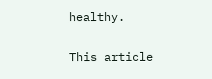healthy.

This article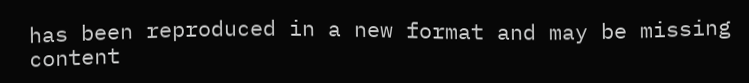has been reproduced in a new format and may be missing content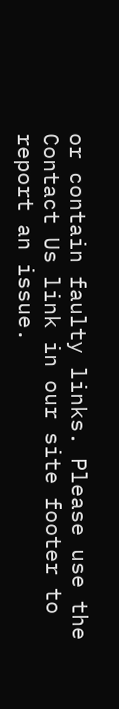or contain faulty links. Please use the Contact Us link in our site footer to report an issue.